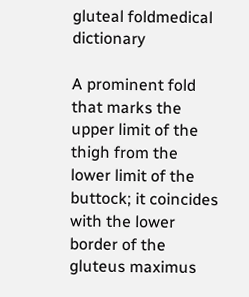gluteal foldmedical dictionary

A prominent fold that marks the upper limit of the thigh from the lower limit of the buttock; it coincides with the lower border of the gluteus maximus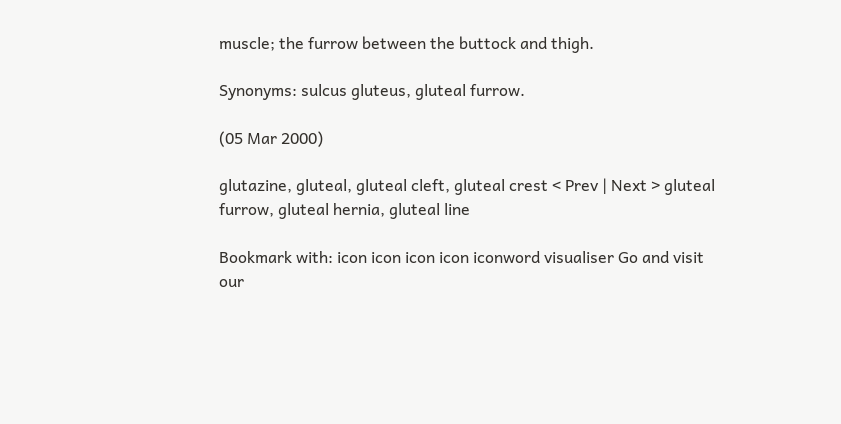muscle; the furrow between the buttock and thigh.

Synonyms: sulcus gluteus, gluteal furrow.

(05 Mar 2000)

glutazine, gluteal, gluteal cleft, gluteal crest < Prev | Next > gluteal furrow, gluteal hernia, gluteal line

Bookmark with: icon icon icon icon iconword visualiser Go and visit our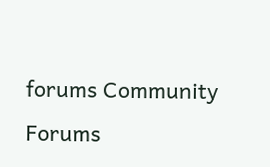forums Community Forums